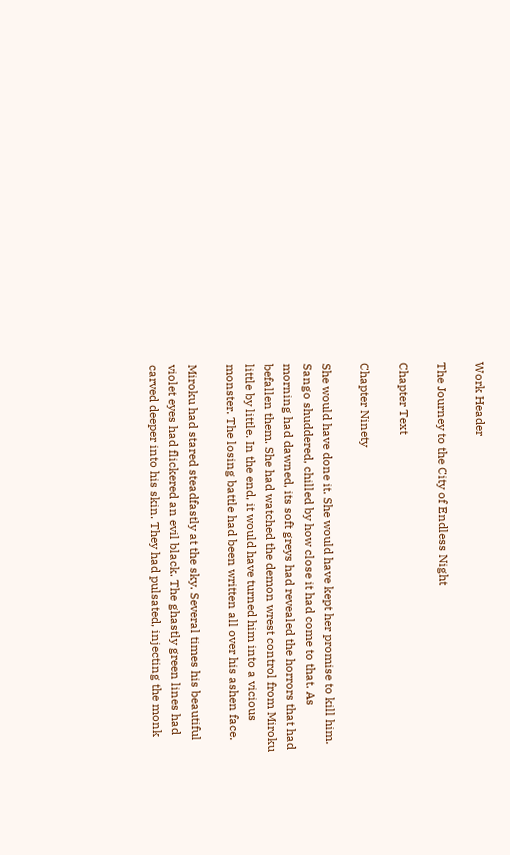Work Header

The Journey to the City of Endless Night

Chapter Text

Chapter Ninety

She would have done it. She would have kept her promise to kill him. Sango shuddered, chilled by how close it had come to that. As morning had dawned, its soft greys had revealed the horrors that had befallen them. She had watched the demon wrest control from Miroku little by little. In the end, it would have turned him into a vicious monster. The losing battle had been written all over his ashen face.

Miroku had stared steadfastly at the sky. Several times his beautiful violet eyes had flickered an evil black. The ghastly green lines had carved deeper into his skin. They had pulsated, injecting the monk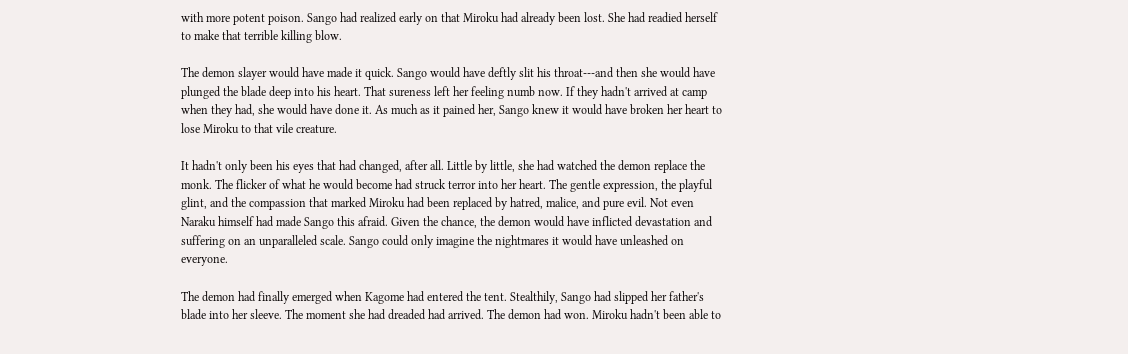with more potent poison. Sango had realized early on that Miroku had already been lost. She had readied herself to make that terrible killing blow.

The demon slayer would have made it quick. Sango would have deftly slit his throat---and then she would have plunged the blade deep into his heart. That sureness left her feeling numb now. If they hadn't arrived at camp when they had, she would have done it. As much as it pained her, Sango knew it would have broken her heart to lose Miroku to that vile creature.

It hadn't only been his eyes that had changed, after all. Little by little, she had watched the demon replace the monk. The flicker of what he would become had struck terror into her heart. The gentle expression, the playful glint, and the compassion that marked Miroku had been replaced by hatred, malice, and pure evil. Not even Naraku himself had made Sango this afraid. Given the chance, the demon would have inflicted devastation and suffering on an unparalleled scale. Sango could only imagine the nightmares it would have unleashed on everyone.

The demon had finally emerged when Kagome had entered the tent. Stealthily, Sango had slipped her father's blade into her sleeve. The moment she had dreaded had arrived. The demon had won. Miroku hadn't been able to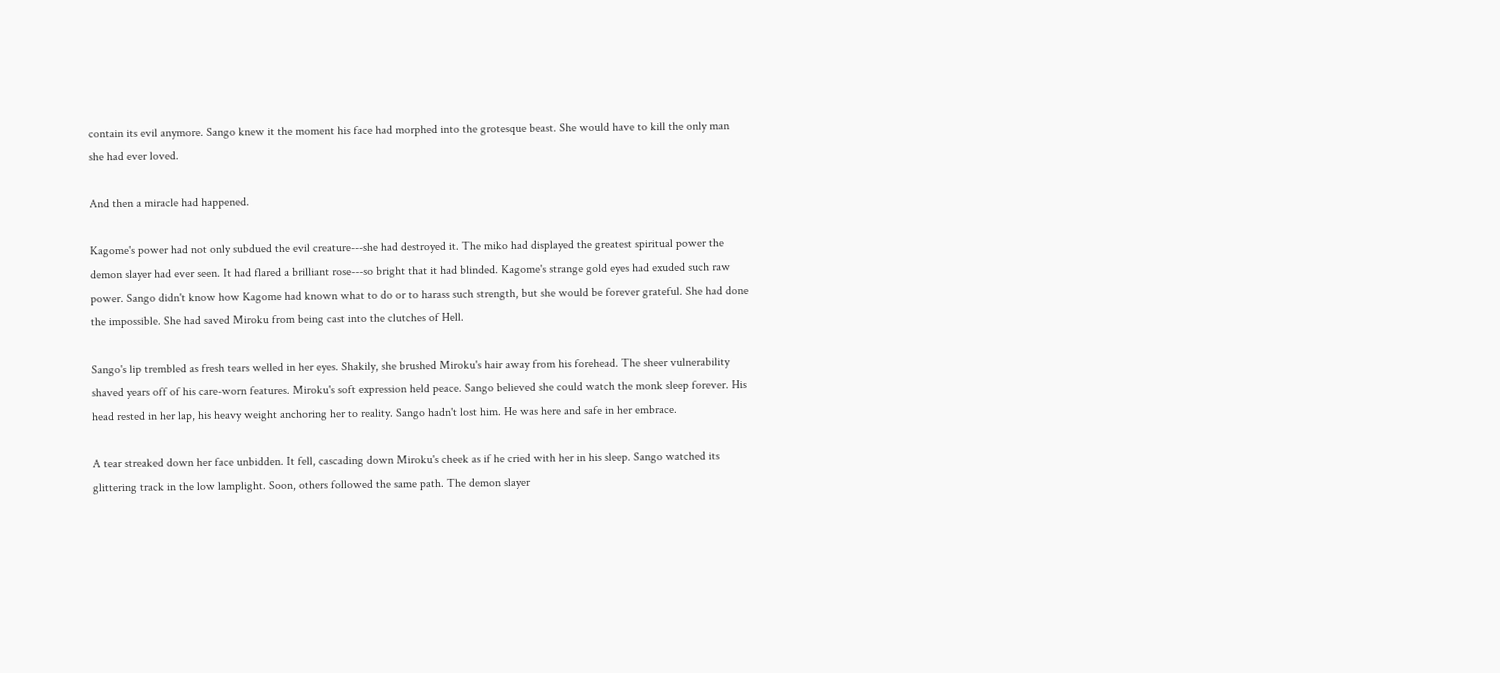contain its evil anymore. Sango knew it the moment his face had morphed into the grotesque beast. She would have to kill the only man she had ever loved.

And then a miracle had happened.

Kagome's power had not only subdued the evil creature---she had destroyed it. The miko had displayed the greatest spiritual power the demon slayer had ever seen. It had flared a brilliant rose---so bright that it had blinded. Kagome's strange gold eyes had exuded such raw power. Sango didn't know how Kagome had known what to do or to harass such strength, but she would be forever grateful. She had done the impossible. She had saved Miroku from being cast into the clutches of Hell.

Sango's lip trembled as fresh tears welled in her eyes. Shakily, she brushed Miroku's hair away from his forehead. The sheer vulnerability shaved years off of his care-worn features. Miroku's soft expression held peace. Sango believed she could watch the monk sleep forever. His head rested in her lap, his heavy weight anchoring her to reality. Sango hadn't lost him. He was here and safe in her embrace.

A tear streaked down her face unbidden. It fell, cascading down Miroku's cheek as if he cried with her in his sleep. Sango watched its glittering track in the low lamplight. Soon, others followed the same path. The demon slayer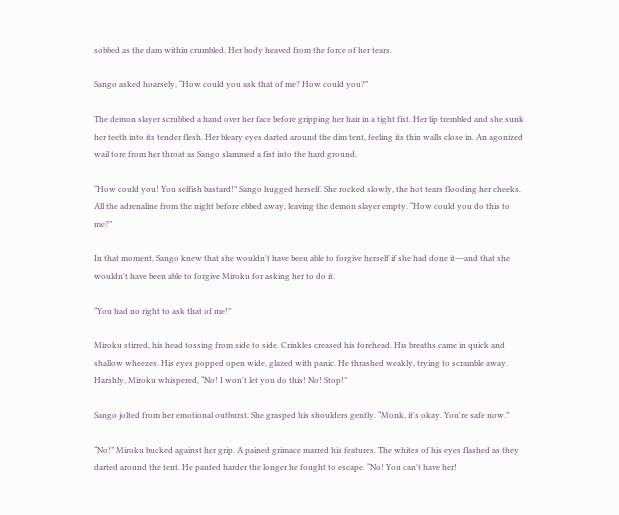sobbed as the dam within crumbled. Her body heaved from the force of her tears.

Sango asked hoarsely, “How could you ask that of me? How could you?”

The demon slayer scrubbed a hand over her face before gripping her hair in a tight fist. Her lip trembled and she sunk her teeth into its tender flesh. Her bleary eyes darted around the dim tent, feeling its thin walls close in. An agonized wail tore from her throat as Sango slammed a fist into the hard ground.

“How could you! You selfish bastard!” Sango hugged herself. She rocked slowly, the hot tears flooding her cheeks. All the adrenaline from the night before ebbed away, leaving the demon slayer empty. “How could you do this to me?”

In that moment, Sango knew that she wouldn't have been able to forgive herself if she had done it---and that she wouldn't have been able to forgive Miroku for asking her to do it.

“You had no right to ask that of me!”

Miroku stirred, his head tossing from side to side. Crinkles creased his forehead. His breaths came in quick and shallow wheezes. His eyes popped open wide, glazed with panic. He thrashed weakly, trying to scramble away. Harshly, Miroku whispered, “No! I won't let you do this! No! Stop!”

Sango jolted from her emotional outburst. She grasped his shoulders gently. “Monk, it's okay. You're safe now.”

“No!” Miroku bucked against her grip. A pained grimace marred his features. The whites of his eyes flashed as they darted around the tent. He panted harder the longer he fought to escape. “No! You can't have her!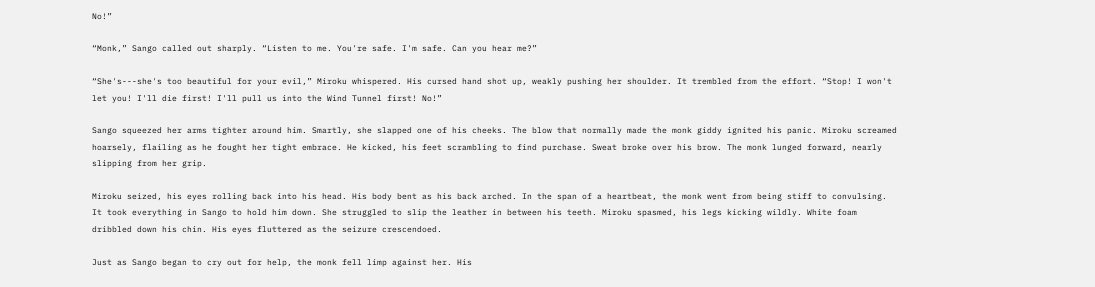No!”

“Monk,” Sango called out sharply. “Listen to me. You're safe. I'm safe. Can you hear me?”

“She's---she's too beautiful for your evil,” Miroku whispered. His cursed hand shot up, weakly pushing her shoulder. It trembled from the effort. “Stop! I won't let you! I'll die first! I'll pull us into the Wind Tunnel first! No!”

Sango squeezed her arms tighter around him. Smartly, she slapped one of his cheeks. The blow that normally made the monk giddy ignited his panic. Miroku screamed hoarsely, flailing as he fought her tight embrace. He kicked, his feet scrambling to find purchase. Sweat broke over his brow. The monk lunged forward, nearly slipping from her grip.

Miroku seized, his eyes rolling back into his head. His body bent as his back arched. In the span of a heartbeat, the monk went from being stiff to convulsing. It took everything in Sango to hold him down. She struggled to slip the leather in between his teeth. Miroku spasmed, his legs kicking wildly. White foam dribbled down his chin. His eyes fluttered as the seizure crescendoed.

Just as Sango began to cry out for help, the monk fell limp against her. His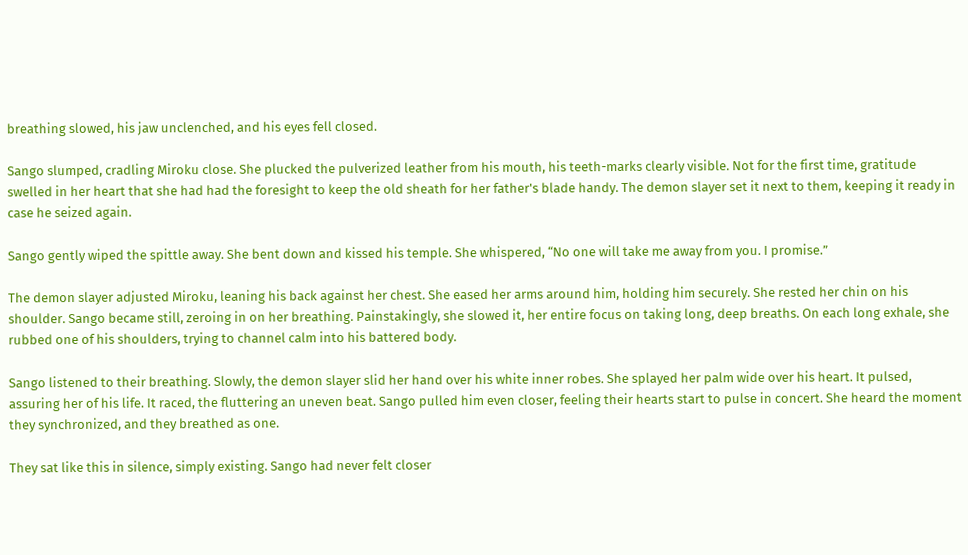breathing slowed, his jaw unclenched, and his eyes fell closed.

Sango slumped, cradling Miroku close. She plucked the pulverized leather from his mouth, his teeth-marks clearly visible. Not for the first time, gratitude swelled in her heart that she had had the foresight to keep the old sheath for her father's blade handy. The demon slayer set it next to them, keeping it ready in case he seized again.

Sango gently wiped the spittle away. She bent down and kissed his temple. She whispered, “No one will take me away from you. I promise.”

The demon slayer adjusted Miroku, leaning his back against her chest. She eased her arms around him, holding him securely. She rested her chin on his shoulder. Sango became still, zeroing in on her breathing. Painstakingly, she slowed it, her entire focus on taking long, deep breaths. On each long exhale, she rubbed one of his shoulders, trying to channel calm into his battered body.

Sango listened to their breathing. Slowly, the demon slayer slid her hand over his white inner robes. She splayed her palm wide over his heart. It pulsed, assuring her of his life. It raced, the fluttering an uneven beat. Sango pulled him even closer, feeling their hearts start to pulse in concert. She heard the moment they synchronized, and they breathed as one.

They sat like this in silence, simply existing. Sango had never felt closer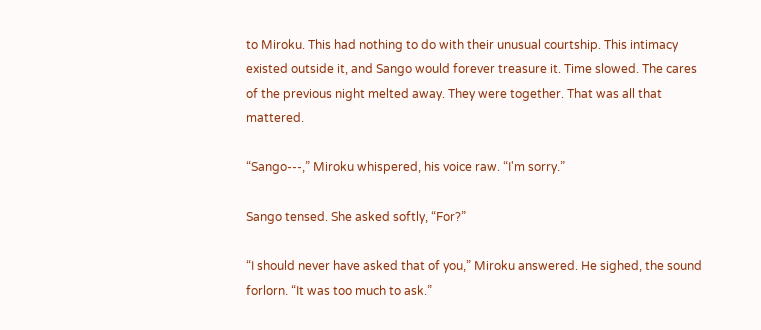to Miroku. This had nothing to do with their unusual courtship. This intimacy existed outside it, and Sango would forever treasure it. Time slowed. The cares of the previous night melted away. They were together. That was all that mattered.

“Sango---,” Miroku whispered, his voice raw. “I'm sorry.”

Sango tensed. She asked softly, “For?”

“I should never have asked that of you,” Miroku answered. He sighed, the sound forlorn. “It was too much to ask.”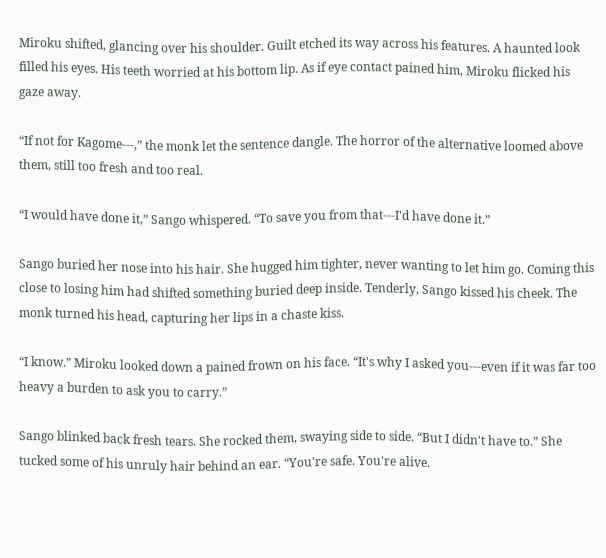Miroku shifted, glancing over his shoulder. Guilt etched its way across his features. A haunted look filled his eyes. His teeth worried at his bottom lip. As if eye contact pained him, Miroku flicked his gaze away.

“If not for Kagome---,” the monk let the sentence dangle. The horror of the alternative loomed above them, still too fresh and too real.

“I would have done it,” Sango whispered. “To save you from that---I'd have done it.”

Sango buried her nose into his hair. She hugged him tighter, never wanting to let him go. Coming this close to losing him had shifted something buried deep inside. Tenderly, Sango kissed his cheek. The monk turned his head, capturing her lips in a chaste kiss.

“I know.” Miroku looked down a pained frown on his face. “It's why I asked you---even if it was far too heavy a burden to ask you to carry.”

Sango blinked back fresh tears. She rocked them, swaying side to side. “But I didn't have to.” She tucked some of his unruly hair behind an ear. “You're safe. You're alive.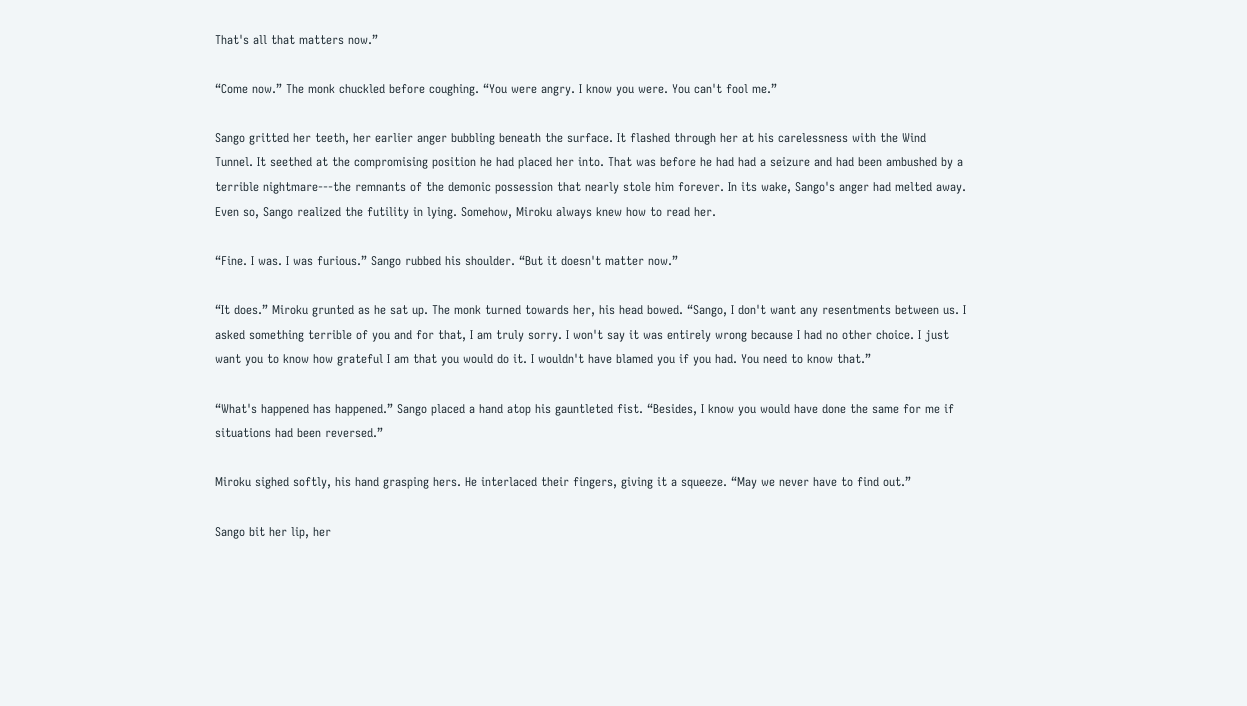That's all that matters now.”

“Come now.” The monk chuckled before coughing. “You were angry. I know you were. You can't fool me.”

Sango gritted her teeth, her earlier anger bubbling beneath the surface. It flashed through her at his carelessness with the Wind Tunnel. It seethed at the compromising position he had placed her into. That was before he had had a seizure and had been ambushed by a terrible nightmare---the remnants of the demonic possession that nearly stole him forever. In its wake, Sango's anger had melted away. Even so, Sango realized the futility in lying. Somehow, Miroku always knew how to read her.

“Fine. I was. I was furious.” Sango rubbed his shoulder. “But it doesn't matter now.”

“It does.” Miroku grunted as he sat up. The monk turned towards her, his head bowed. “Sango, I don't want any resentments between us. I asked something terrible of you and for that, I am truly sorry. I won't say it was entirely wrong because I had no other choice. I just want you to know how grateful I am that you would do it. I wouldn't have blamed you if you had. You need to know that.”

“What's happened has happened.” Sango placed a hand atop his gauntleted fist. “Besides, I know you would have done the same for me if situations had been reversed.”

Miroku sighed softly, his hand grasping hers. He interlaced their fingers, giving it a squeeze. “May we never have to find out.”

Sango bit her lip, her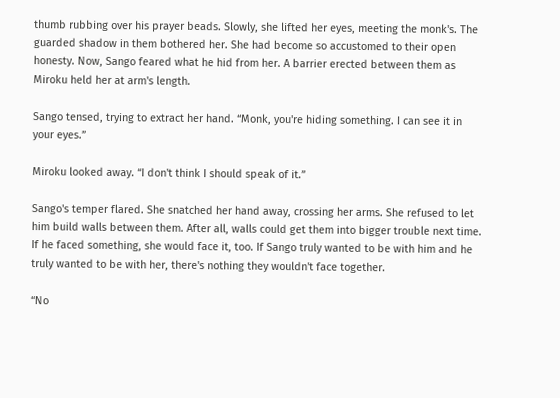thumb rubbing over his prayer beads. Slowly, she lifted her eyes, meeting the monk's. The guarded shadow in them bothered her. She had become so accustomed to their open honesty. Now, Sango feared what he hid from her. A barrier erected between them as Miroku held her at arm's length.

Sango tensed, trying to extract her hand. “Monk, you're hiding something. I can see it in your eyes.”

Miroku looked away. “I don't think I should speak of it.”

Sango's temper flared. She snatched her hand away, crossing her arms. She refused to let him build walls between them. After all, walls could get them into bigger trouble next time. If he faced something, she would face it, too. If Sango truly wanted to be with him and he truly wanted to be with her, there's nothing they wouldn't face together.

“No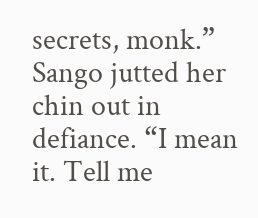secrets, monk.” Sango jutted her chin out in defiance. “I mean it. Tell me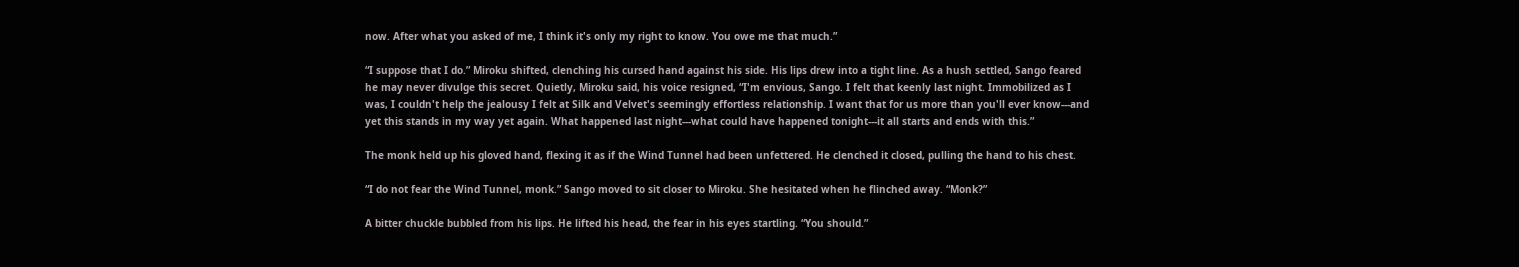now. After what you asked of me, I think it's only my right to know. You owe me that much.”

“I suppose that I do.” Miroku shifted, clenching his cursed hand against his side. His lips drew into a tight line. As a hush settled, Sango feared he may never divulge this secret. Quietly, Miroku said, his voice resigned, “I'm envious, Sango. I felt that keenly last night. Immobilized as I was, I couldn't help the jealousy I felt at Silk and Velvet's seemingly effortless relationship. I want that for us more than you'll ever know---and yet this stands in my way yet again. What happened last night---what could have happened tonight---it all starts and ends with this.”

The monk held up his gloved hand, flexing it as if the Wind Tunnel had been unfettered. He clenched it closed, pulling the hand to his chest.

“I do not fear the Wind Tunnel, monk.” Sango moved to sit closer to Miroku. She hesitated when he flinched away. “Monk?”

A bitter chuckle bubbled from his lips. He lifted his head, the fear in his eyes startling. “You should.”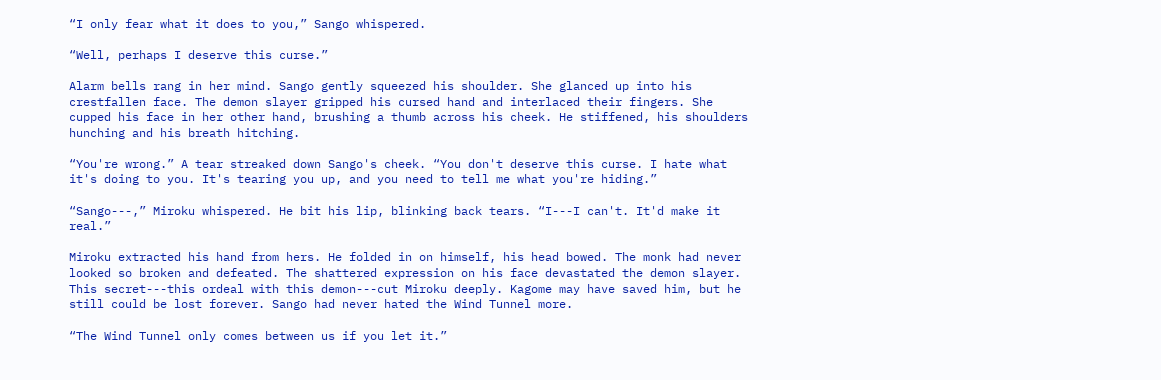“I only fear what it does to you,” Sango whispered.

“Well, perhaps I deserve this curse.”

Alarm bells rang in her mind. Sango gently squeezed his shoulder. She glanced up into his crestfallen face. The demon slayer gripped his cursed hand and interlaced their fingers. She cupped his face in her other hand, brushing a thumb across his cheek. He stiffened, his shoulders hunching and his breath hitching.

“You're wrong.” A tear streaked down Sango's cheek. “You don't deserve this curse. I hate what it's doing to you. It's tearing you up, and you need to tell me what you're hiding.”

“Sango---,” Miroku whispered. He bit his lip, blinking back tears. “I---I can't. It'd make it real.”

Miroku extracted his hand from hers. He folded in on himself, his head bowed. The monk had never looked so broken and defeated. The shattered expression on his face devastated the demon slayer. This secret---this ordeal with this demon---cut Miroku deeply. Kagome may have saved him, but he still could be lost forever. Sango had never hated the Wind Tunnel more.

“The Wind Tunnel only comes between us if you let it.”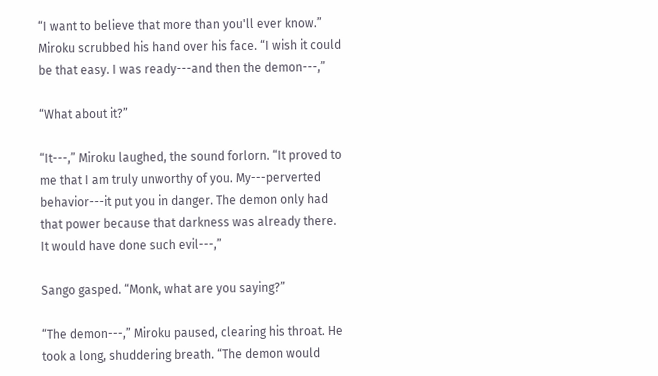“I want to believe that more than you'll ever know.” Miroku scrubbed his hand over his face. “I wish it could be that easy. I was ready---and then the demon---,”

“What about it?”

“It---,” Miroku laughed, the sound forlorn. “It proved to me that I am truly unworthy of you. My---perverted behavior---it put you in danger. The demon only had that power because that darkness was already there. It would have done such evil---,”

Sango gasped. “Monk, what are you saying?”

“The demon---,” Miroku paused, clearing his throat. He took a long, shuddering breath. “The demon would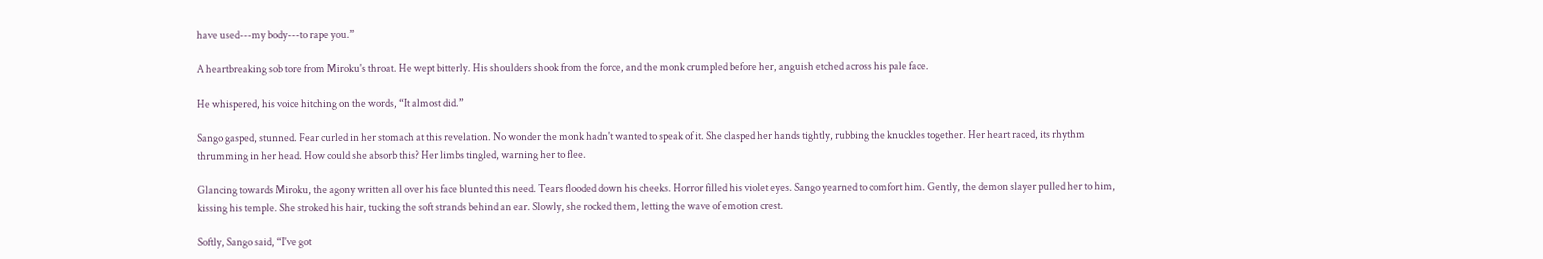have used---my body---to rape you.”

A heartbreaking sob tore from Miroku's throat. He wept bitterly. His shoulders shook from the force, and the monk crumpled before her, anguish etched across his pale face.

He whispered, his voice hitching on the words, “It almost did.”

Sango gasped, stunned. Fear curled in her stomach at this revelation. No wonder the monk hadn't wanted to speak of it. She clasped her hands tightly, rubbing the knuckles together. Her heart raced, its rhythm thrumming in her head. How could she absorb this? Her limbs tingled, warning her to flee.

Glancing towards Miroku, the agony written all over his face blunted this need. Tears flooded down his cheeks. Horror filled his violet eyes. Sango yearned to comfort him. Gently, the demon slayer pulled her to him, kissing his temple. She stroked his hair, tucking the soft strands behind an ear. Slowly, she rocked them, letting the wave of emotion crest.

Softly, Sango said, “I've got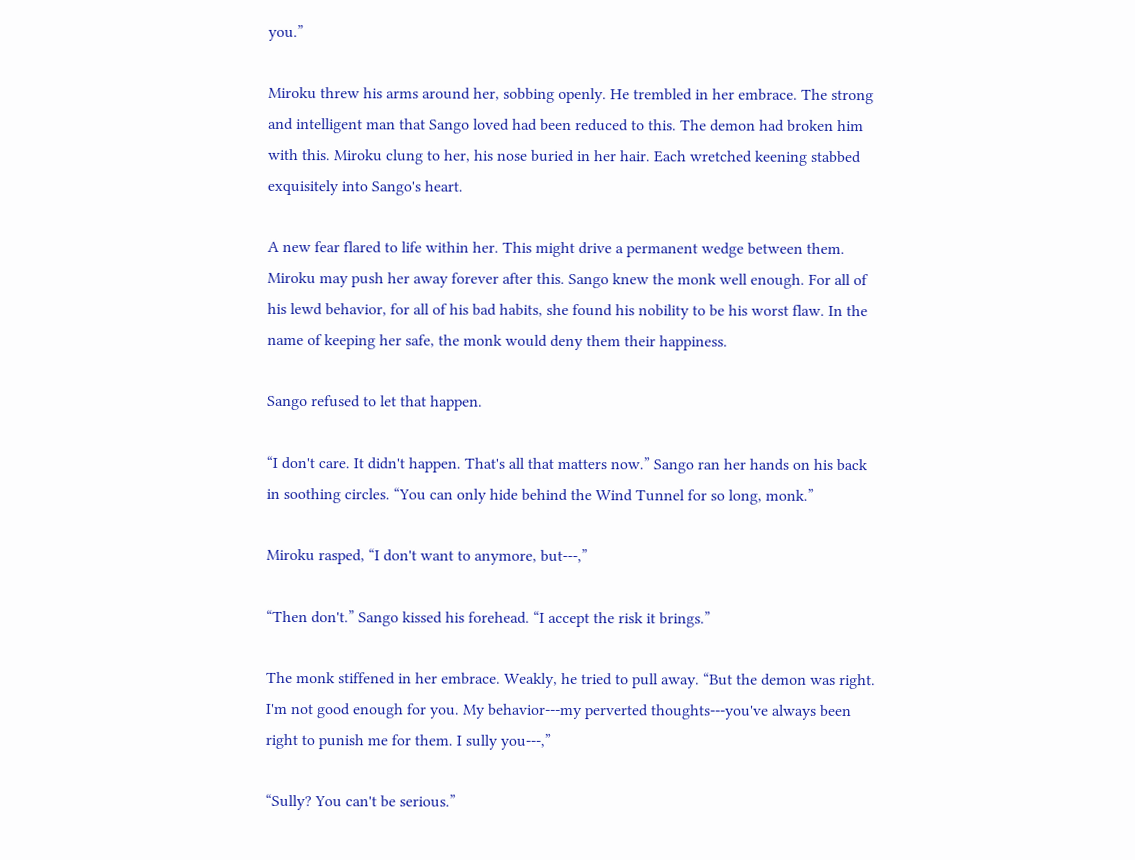you.”

Miroku threw his arms around her, sobbing openly. He trembled in her embrace. The strong and intelligent man that Sango loved had been reduced to this. The demon had broken him with this. Miroku clung to her, his nose buried in her hair. Each wretched keening stabbed exquisitely into Sango's heart.

A new fear flared to life within her. This might drive a permanent wedge between them. Miroku may push her away forever after this. Sango knew the monk well enough. For all of his lewd behavior, for all of his bad habits, she found his nobility to be his worst flaw. In the name of keeping her safe, the monk would deny them their happiness.

Sango refused to let that happen.

“I don't care. It didn't happen. That's all that matters now.” Sango ran her hands on his back in soothing circles. “You can only hide behind the Wind Tunnel for so long, monk.”

Miroku rasped, “I don't want to anymore, but---,”

“Then don't.” Sango kissed his forehead. “I accept the risk it brings.”

The monk stiffened in her embrace. Weakly, he tried to pull away. “But the demon was right. I'm not good enough for you. My behavior---my perverted thoughts---you've always been right to punish me for them. I sully you---,”

“Sully? You can't be serious.”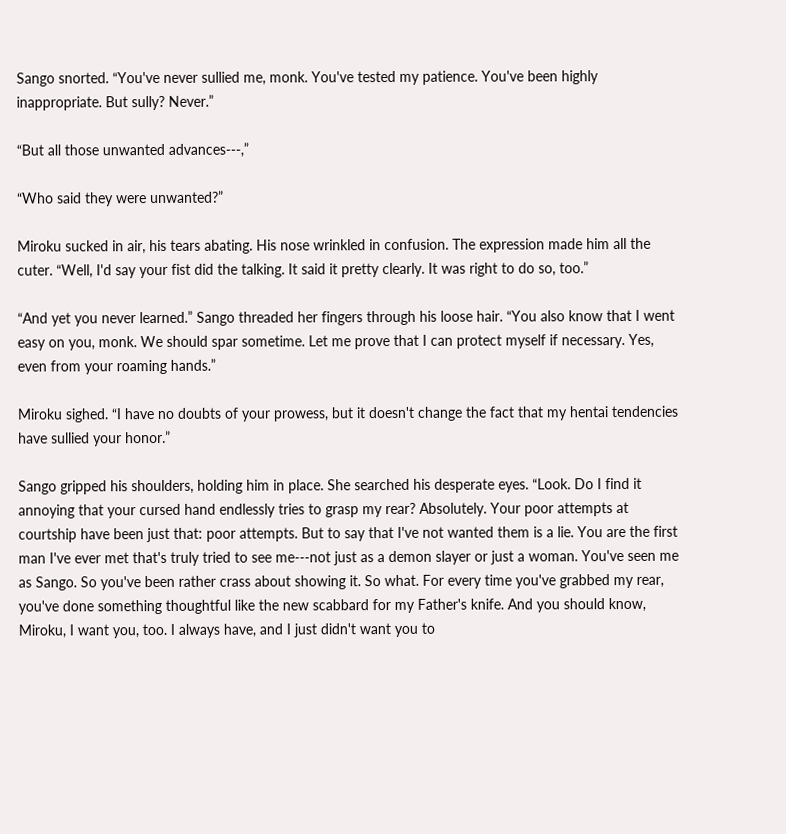Sango snorted. “You've never sullied me, monk. You've tested my patience. You've been highly inappropriate. But sully? Never.”

“But all those unwanted advances---,”

“Who said they were unwanted?”

Miroku sucked in air, his tears abating. His nose wrinkled in confusion. The expression made him all the cuter. “Well, I'd say your fist did the talking. It said it pretty clearly. It was right to do so, too.”

“And yet you never learned.” Sango threaded her fingers through his loose hair. “You also know that I went easy on you, monk. We should spar sometime. Let me prove that I can protect myself if necessary. Yes, even from your roaming hands.”

Miroku sighed. “I have no doubts of your prowess, but it doesn't change the fact that my hentai tendencies have sullied your honor.”

Sango gripped his shoulders, holding him in place. She searched his desperate eyes. “Look. Do I find it annoying that your cursed hand endlessly tries to grasp my rear? Absolutely. Your poor attempts at courtship have been just that: poor attempts. But to say that I've not wanted them is a lie. You are the first man I've ever met that's truly tried to see me---not just as a demon slayer or just a woman. You've seen me as Sango. So you've been rather crass about showing it. So what. For every time you've grabbed my rear, you've done something thoughtful like the new scabbard for my Father's knife. And you should know, Miroku, I want you, too. I always have, and I just didn't want you to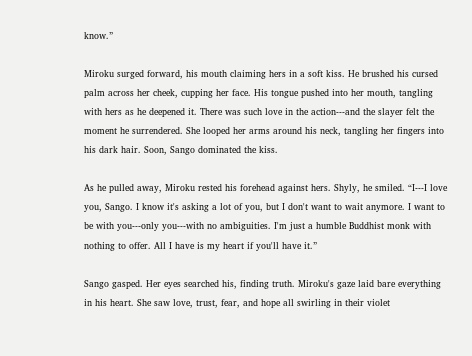know.”

Miroku surged forward, his mouth claiming hers in a soft kiss. He brushed his cursed palm across her cheek, cupping her face. His tongue pushed into her mouth, tangling with hers as he deepened it. There was such love in the action---and the slayer felt the moment he surrendered. She looped her arms around his neck, tangling her fingers into his dark hair. Soon, Sango dominated the kiss.

As he pulled away, Miroku rested his forehead against hers. Shyly, he smiled. “I---I love you, Sango. I know it's asking a lot of you, but I don't want to wait anymore. I want to be with you---only you---with no ambiguities. I'm just a humble Buddhist monk with nothing to offer. All I have is my heart if you'll have it.”

Sango gasped. Her eyes searched his, finding truth. Miroku's gaze laid bare everything in his heart. She saw love, trust, fear, and hope all swirling in their violet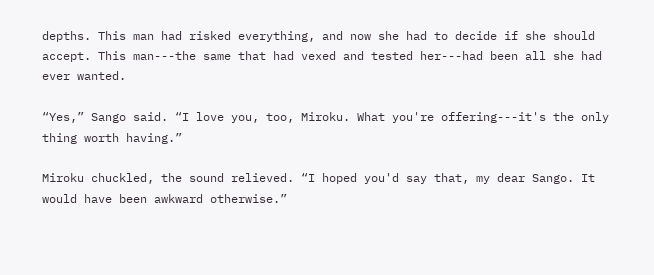depths. This man had risked everything, and now she had to decide if she should accept. This man---the same that had vexed and tested her---had been all she had ever wanted.

“Yes,” Sango said. “I love you, too, Miroku. What you're offering---it's the only thing worth having.”

Miroku chuckled, the sound relieved. “I hoped you'd say that, my dear Sango. It would have been awkward otherwise.”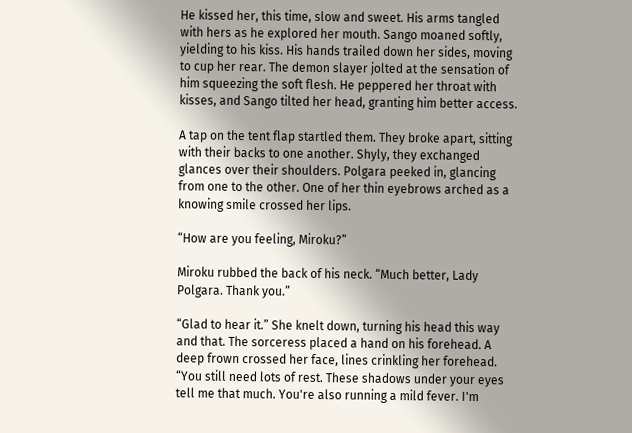He kissed her, this time, slow and sweet. His arms tangled with hers as he explored her mouth. Sango moaned softly, yielding to his kiss. His hands trailed down her sides, moving to cup her rear. The demon slayer jolted at the sensation of him squeezing the soft flesh. He peppered her throat with kisses, and Sango tilted her head, granting him better access.

A tap on the tent flap startled them. They broke apart, sitting with their backs to one another. Shyly, they exchanged glances over their shoulders. Polgara peeked in, glancing from one to the other. One of her thin eyebrows arched as a knowing smile crossed her lips.

“How are you feeling, Miroku?”

Miroku rubbed the back of his neck. “Much better, Lady Polgara. Thank you.”

“Glad to hear it.” She knelt down, turning his head this way and that. The sorceress placed a hand on his forehead. A deep frown crossed her face, lines crinkling her forehead. “You still need lots of rest. These shadows under your eyes tell me that much. You're also running a mild fever. I'm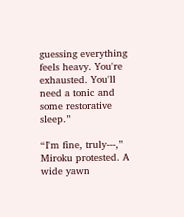guessing everything feels heavy. You're exhausted. You'll need a tonic and some restorative sleep.”

“I'm fine, truly---,” Miroku protested. A wide yawn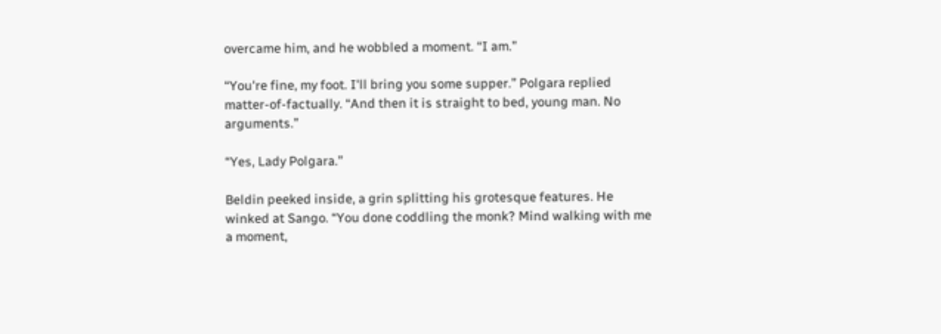overcame him, and he wobbled a moment. “I am.”

“You're fine, my foot. I'll bring you some supper.” Polgara replied matter-of-factually. “And then it is straight to bed, young man. No arguments.”

“Yes, Lady Polgara.”

Beldin peeked inside, a grin splitting his grotesque features. He winked at Sango. “You done coddling the monk? Mind walking with me a moment,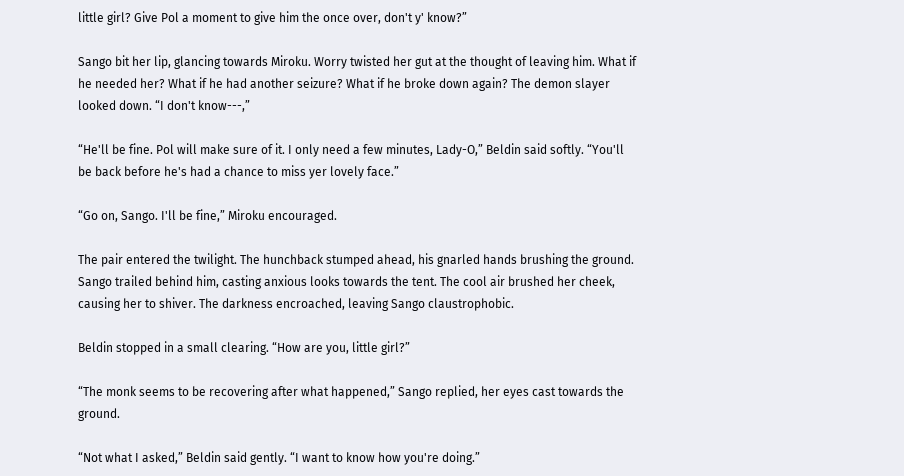little girl? Give Pol a moment to give him the once over, don't y' know?”

Sango bit her lip, glancing towards Miroku. Worry twisted her gut at the thought of leaving him. What if he needed her? What if he had another seizure? What if he broke down again? The demon slayer looked down. “I don't know---,”

“He'll be fine. Pol will make sure of it. I only need a few minutes, Lady-O,” Beldin said softly. “You'll be back before he's had a chance to miss yer lovely face.”

“Go on, Sango. I'll be fine,” Miroku encouraged.

The pair entered the twilight. The hunchback stumped ahead, his gnarled hands brushing the ground. Sango trailed behind him, casting anxious looks towards the tent. The cool air brushed her cheek, causing her to shiver. The darkness encroached, leaving Sango claustrophobic.

Beldin stopped in a small clearing. “How are you, little girl?”

“The monk seems to be recovering after what happened,” Sango replied, her eyes cast towards the ground.

“Not what I asked,” Beldin said gently. “I want to know how you're doing.”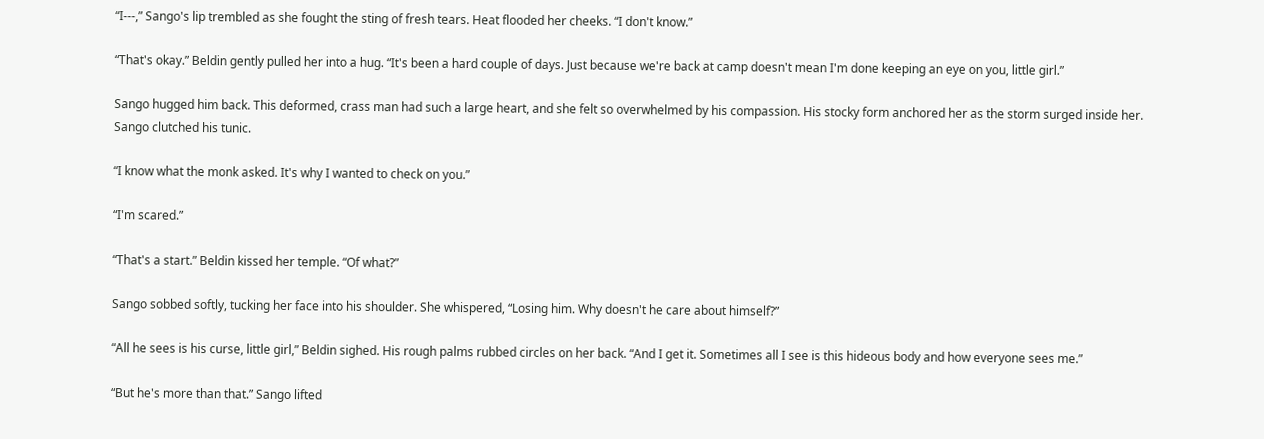“I---,” Sango's lip trembled as she fought the sting of fresh tears. Heat flooded her cheeks. “I don't know.”

“That's okay.” Beldin gently pulled her into a hug. “It's been a hard couple of days. Just because we're back at camp doesn't mean I'm done keeping an eye on you, little girl.”

Sango hugged him back. This deformed, crass man had such a large heart, and she felt so overwhelmed by his compassion. His stocky form anchored her as the storm surged inside her. Sango clutched his tunic.

“I know what the monk asked. It's why I wanted to check on you.”

“I'm scared.”

“That's a start.” Beldin kissed her temple. “Of what?”

Sango sobbed softly, tucking her face into his shoulder. She whispered, “Losing him. Why doesn't he care about himself?”

“All he sees is his curse, little girl,” Beldin sighed. His rough palms rubbed circles on her back. “And I get it. Sometimes all I see is this hideous body and how everyone sees me.”

“But he's more than that.” Sango lifted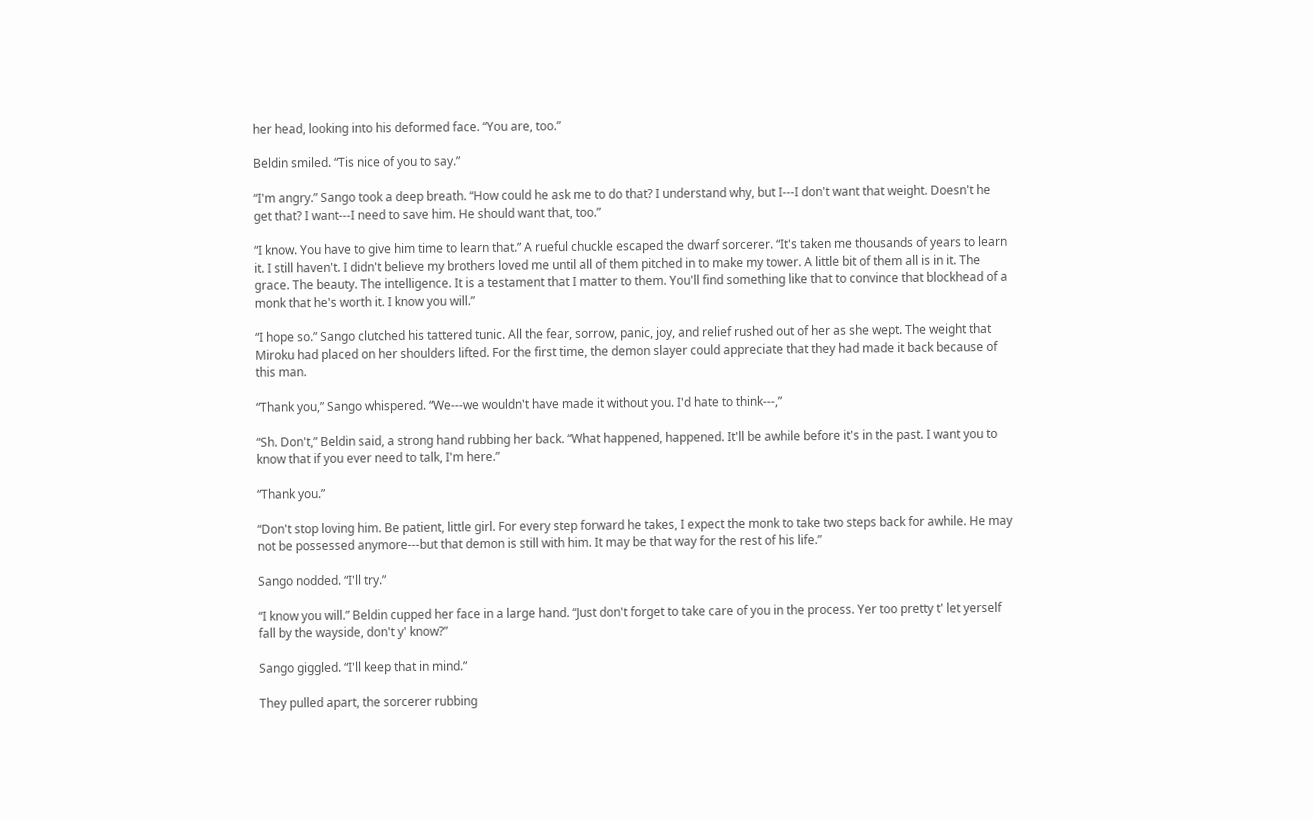her head, looking into his deformed face. “You are, too.”

Beldin smiled. “Tis nice of you to say.”

“I'm angry.” Sango took a deep breath. “How could he ask me to do that? I understand why, but I---I don't want that weight. Doesn't he get that? I want---I need to save him. He should want that, too.”

“I know. You have to give him time to learn that.” A rueful chuckle escaped the dwarf sorcerer. “It's taken me thousands of years to learn it. I still haven't. I didn't believe my brothers loved me until all of them pitched in to make my tower. A little bit of them all is in it. The grace. The beauty. The intelligence. It is a testament that I matter to them. You'll find something like that to convince that blockhead of a monk that he's worth it. I know you will.”

“I hope so.” Sango clutched his tattered tunic. All the fear, sorrow, panic, joy, and relief rushed out of her as she wept. The weight that Miroku had placed on her shoulders lifted. For the first time, the demon slayer could appreciate that they had made it back because of this man.

“Thank you,” Sango whispered. “We---we wouldn't have made it without you. I'd hate to think---,”

“Sh. Don't,” Beldin said, a strong hand rubbing her back. “What happened, happened. It'll be awhile before it's in the past. I want you to know that if you ever need to talk, I'm here.”

“Thank you.”

“Don't stop loving him. Be patient, little girl. For every step forward he takes, I expect the monk to take two steps back for awhile. He may not be possessed anymore---but that demon is still with him. It may be that way for the rest of his life.”

Sango nodded. “I'll try.”

“I know you will.” Beldin cupped her face in a large hand. “Just don't forget to take care of you in the process. Yer too pretty t' let yerself fall by the wayside, don't y' know?”

Sango giggled. “I'll keep that in mind.”

They pulled apart, the sorcerer rubbing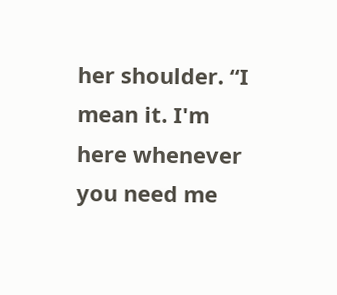her shoulder. “I mean it. I'm here whenever you need me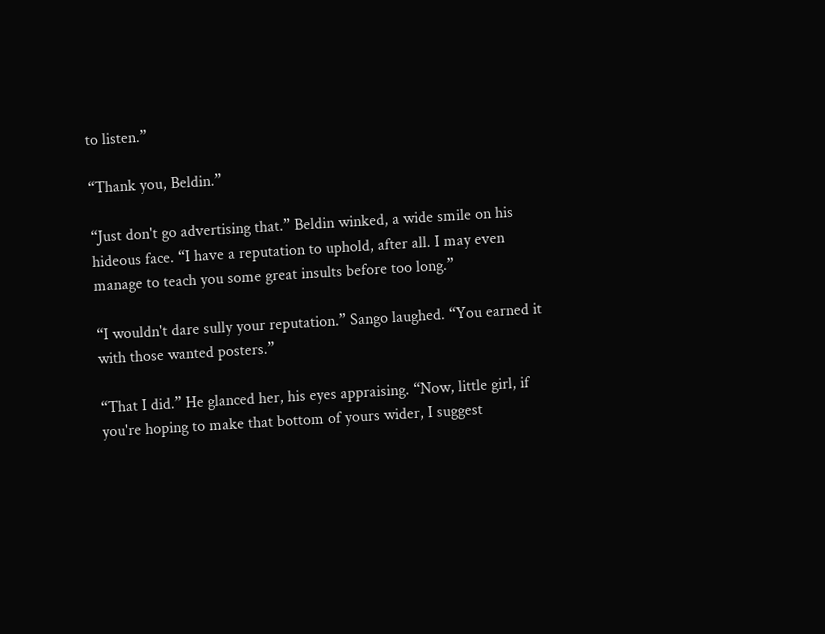to listen.”

“Thank you, Beldin.”

“Just don't go advertising that.” Beldin winked, a wide smile on his hideous face. “I have a reputation to uphold, after all. I may even manage to teach you some great insults before too long.”

“I wouldn't dare sully your reputation.” Sango laughed. “You earned it with those wanted posters.”

“That I did.” He glanced her, his eyes appraising. “Now, little girl, if you're hoping to make that bottom of yours wider, I suggest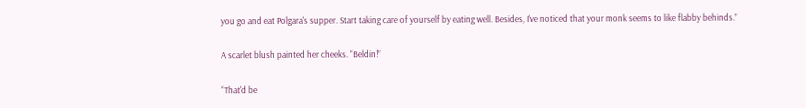you go and eat Polgara's supper. Start taking care of yourself by eating well. Besides, I've noticed that your monk seems to like flabby behinds.”

A scarlet blush painted her cheeks. “Beldin!”

“That'd be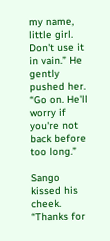my name, little girl. Don't use it in vain.” He gently pushed her. “Go on. He'll worry if you're not back before too long.”

Sango kissed his cheek. “Thanks for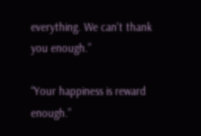everything. We can't thank you enough.”

“Your happiness is reward enough.”